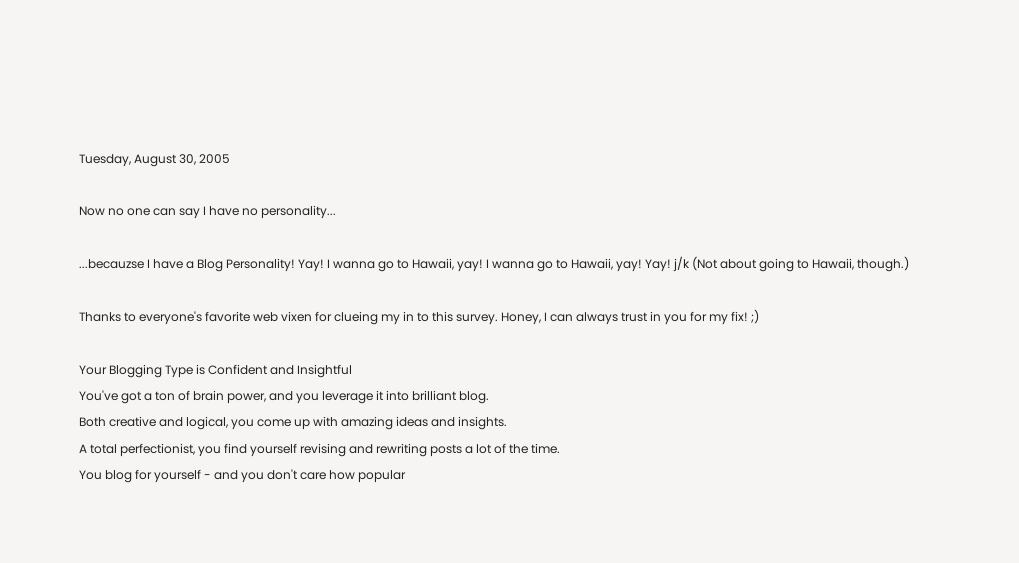Tuesday, August 30, 2005

Now no one can say I have no personality...

...becauzse I have a Blog Personality! Yay! I wanna go to Hawaii, yay! I wanna go to Hawaii, yay! Yay! j/k (Not about going to Hawaii, though.)

Thanks to everyone's favorite web vixen for clueing my in to this survey. Honey, I can always trust in you for my fix! ;)

Your Blogging Type is Confident and Insightful
You've got a ton of brain power, and you leverage it into brilliant blog.
Both creative and logical, you come up with amazing ideas and insights.
A total perfectionist, you find yourself revising and rewriting posts a lot of the time.
You blog for yourself - and you don't care how popular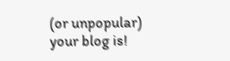(or unpopular) your blog is!